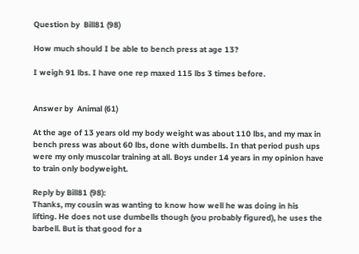Question by  Bill81 (98)

How much should I be able to bench press at age 13?

I weigh 91 lbs. I have one rep maxed 115 lbs 3 times before.


Answer by  Animal (61)

At the age of 13 years old my body weight was about 110 lbs, and my max in bench press was about 60 lbs, done with dumbells. In that period push ups were my only muscolar training at all. Boys under 14 years in my opinion have to train only bodyweight.

Reply by Bill81 (98):
Thanks, my cousin was wanting to know how well he was doing in his lifting. He does not use dumbells though (you probably figured), he uses the barbell. But is that good for a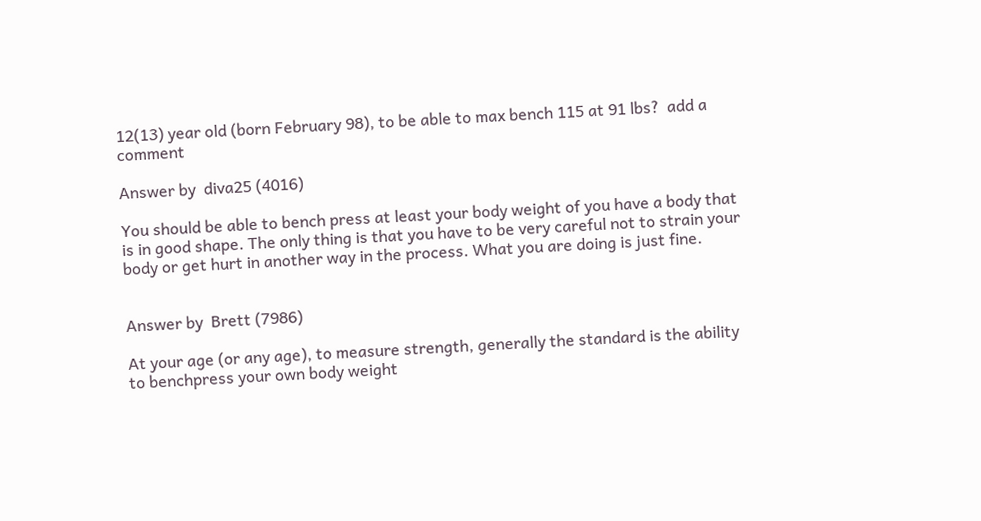12(13) year old (born February 98), to be able to max bench 115 at 91 lbs?  add a comment

Answer by  diva25 (4016)

You should be able to bench press at least your body weight of you have a body that is in good shape. The only thing is that you have to be very careful not to strain your body or get hurt in another way in the process. What you are doing is just fine.


Answer by  Brett (7986)

At your age (or any age), to measure strength, generally the standard is the ability to benchpress your own body weight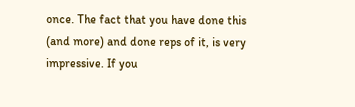once. The fact that you have done this (and more) and done reps of it, is very impressive. If you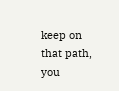keep on that path, you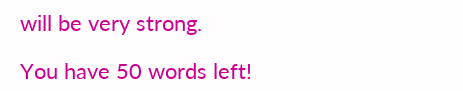will be very strong.

You have 50 words left!